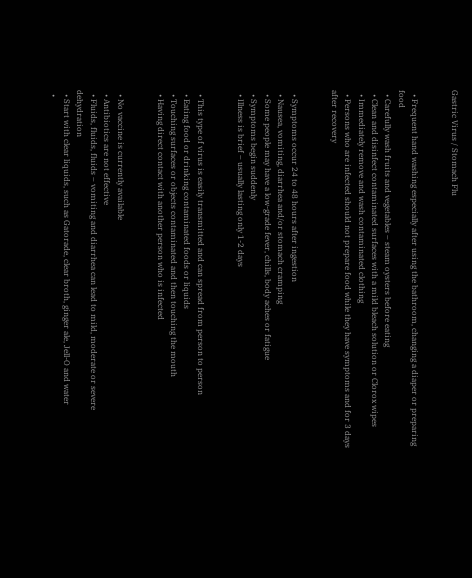Gastric Virus / Stomach Flu


  • Frequent hand washing especially after using the bathroom, changing a diaper or preparing food
  • Carefully wash fruits and vegetables – steam oysters before eating
  • Clean and disinfect contaminated surfaces with a mild bleach solution or Clorox wipes
  • Immediately remove and wash contaminated clothing
  • Persons who are infected should not prepare food while they have symptoms and for 3 days after recovery


  • Symptoms occur 24 to 48 hours after ingestion
  • Nausea, vomiting, diarrhea and/or stomach cramping
  • Some people may have a low-grade fever, chills, body aches or fatigue
  • Symptoms begin suddenly
  • Illness is brief – usually lasting only 1-2 days


  • This type of virus is easily transmitted and can spread from person to person
  • Eating food or drinking contaminated foods or liquids
  • Touching surfaces or objects contaminated and then touching the mouth
  • Having direct contact with another person who is infected


  • No vaccine is currently available
  • Antibiotics are not effective
  • Fluids, fluids, fluids – vomiting and diarrhea can lead to mild, moderate or severe dehydration
  • Start with clear liquids, such as Gatorade, clear broth, ginger ale, Jell-O and water
  •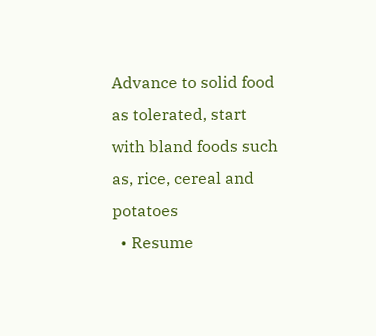Advance to solid food as tolerated, start with bland foods such as, rice, cereal and potatoes
  • Resume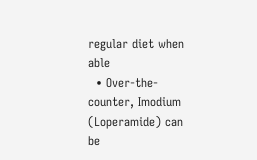regular diet when able
  • Over-the-counter, Imodium (Loperamide) can be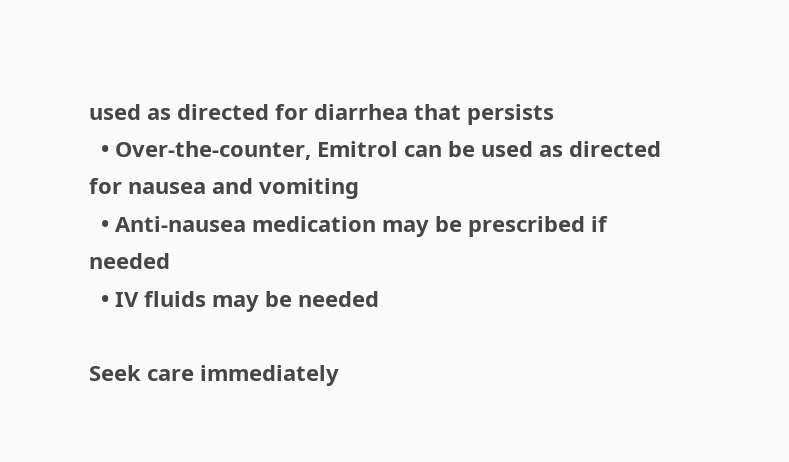used as directed for diarrhea that persists
  • Over-the-counter, Emitrol can be used as directed for nausea and vomiting
  • Anti-nausea medication may be prescribed if needed
  • IV fluids may be needed

Seek care immediately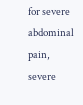for severe abdominal pain, severe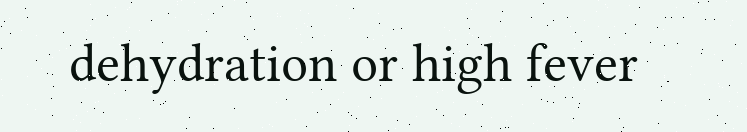dehydration or high fever